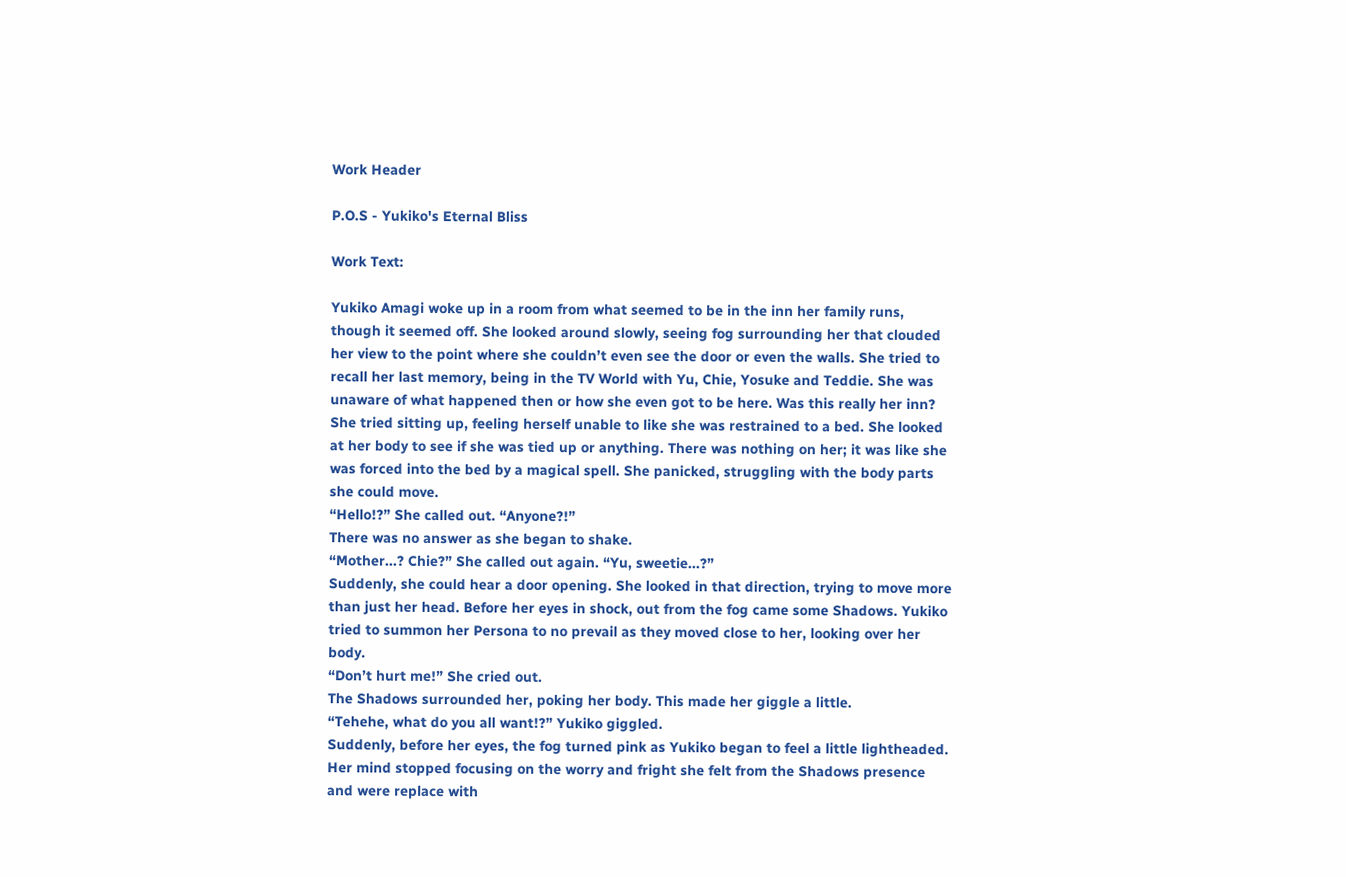Work Header

P.O.S - Yukiko's Eternal Bliss

Work Text:

Yukiko Amagi woke up in a room from what seemed to be in the inn her family runs, though it seemed off. She looked around slowly, seeing fog surrounding her that clouded her view to the point where she couldn’t even see the door or even the walls. She tried to recall her last memory, being in the TV World with Yu, Chie, Yosuke and Teddie. She was unaware of what happened then or how she even got to be here. Was this really her inn? She tried sitting up, feeling herself unable to like she was restrained to a bed. She looked at her body to see if she was tied up or anything. There was nothing on her; it was like she was forced into the bed by a magical spell. She panicked, struggling with the body parts she could move.
“Hello!?” She called out. “Anyone?!”
There was no answer as she began to shake.
“Mother...? Chie?” She called out again. “Yu, sweetie...?”
Suddenly, she could hear a door opening. She looked in that direction, trying to move more than just her head. Before her eyes in shock, out from the fog came some Shadows. Yukiko tried to summon her Persona to no prevail as they moved close to her, looking over her body.
“Don’t hurt me!” She cried out.
The Shadows surrounded her, poking her body. This made her giggle a little.
“Tehehe, what do you all want!?” Yukiko giggled.
Suddenly, before her eyes, the fog turned pink as Yukiko began to feel a little lightheaded. Her mind stopped focusing on the worry and fright she felt from the Shadows presence and were replace with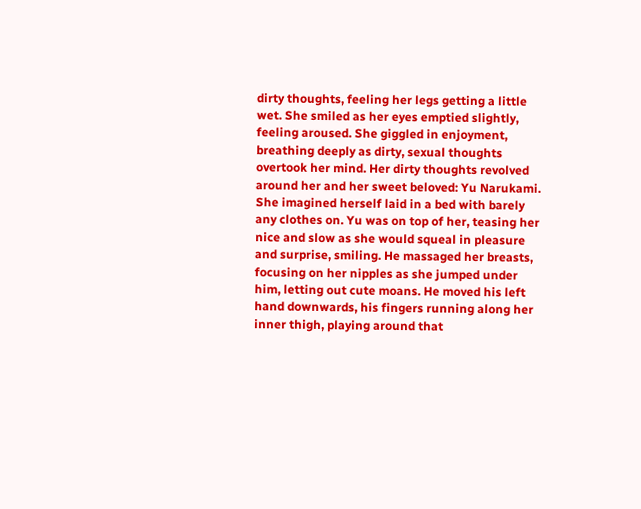dirty thoughts, feeling her legs getting a little wet. She smiled as her eyes emptied slightly, feeling aroused. She giggled in enjoyment, breathing deeply as dirty, sexual thoughts overtook her mind. Her dirty thoughts revolved around her and her sweet beloved: Yu Narukami. She imagined herself laid in a bed with barely any clothes on. Yu was on top of her, teasing her nice and slow as she would squeal in pleasure and surprise, smiling. He massaged her breasts, focusing on her nipples as she jumped under him, letting out cute moans. He moved his left hand downwards, his fingers running along her inner thigh, playing around that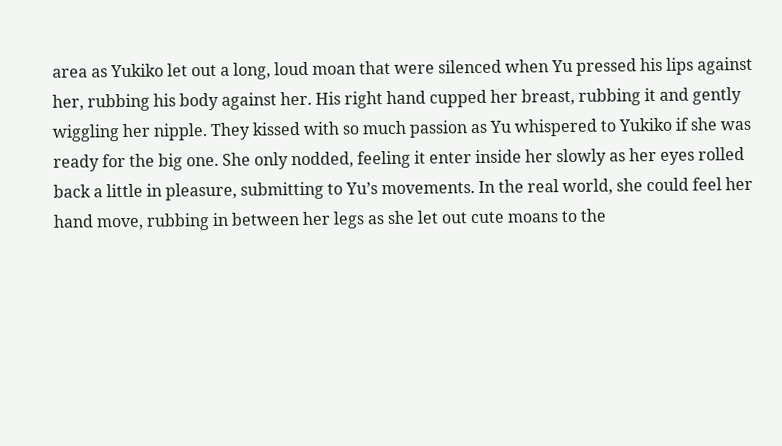area as Yukiko let out a long, loud moan that were silenced when Yu pressed his lips against her, rubbing his body against her. His right hand cupped her breast, rubbing it and gently wiggling her nipple. They kissed with so much passion as Yu whispered to Yukiko if she was ready for the big one. She only nodded, feeling it enter inside her slowly as her eyes rolled back a little in pleasure, submitting to Yu’s movements. In the real world, she could feel her hand move, rubbing in between her legs as she let out cute moans to the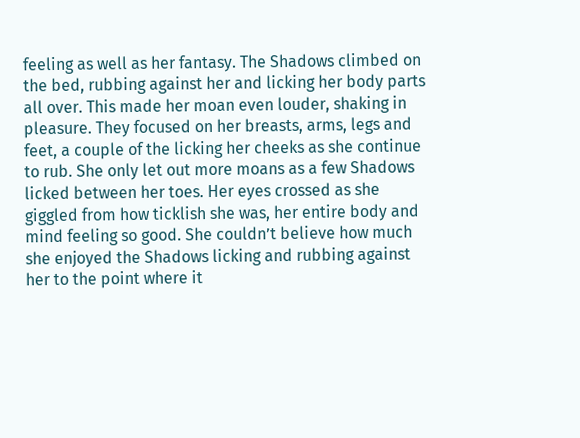feeling as well as her fantasy. The Shadows climbed on the bed, rubbing against her and licking her body parts all over. This made her moan even louder, shaking in pleasure. They focused on her breasts, arms, legs and feet, a couple of the licking her cheeks as she continue to rub. She only let out more moans as a few Shadows licked between her toes. Her eyes crossed as she giggled from how ticklish she was, her entire body and mind feeling so good. She couldn’t believe how much she enjoyed the Shadows licking and rubbing against her to the point where it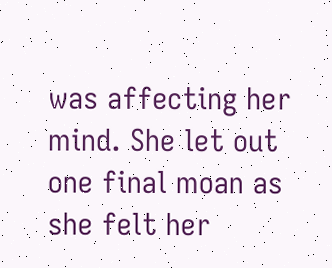was affecting her mind. She let out one final moan as she felt her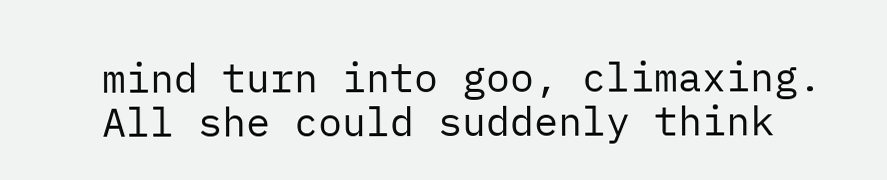mind turn into goo, climaxing. All she could suddenly think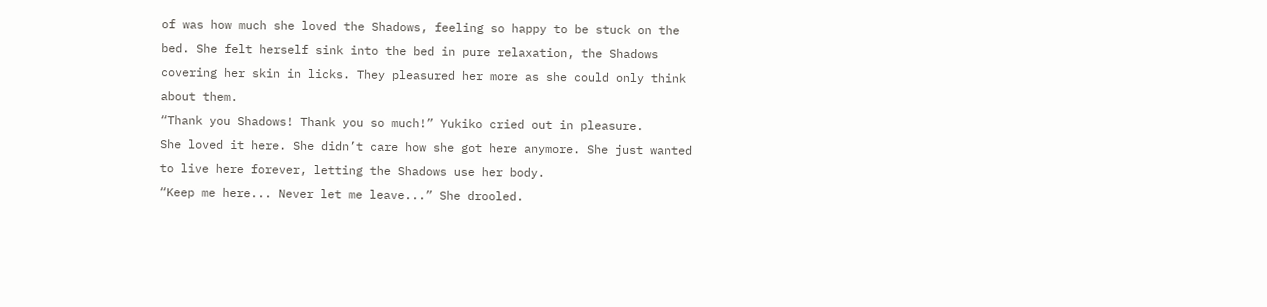of was how much she loved the Shadows, feeling so happy to be stuck on the bed. She felt herself sink into the bed in pure relaxation, the Shadows covering her skin in licks. They pleasured her more as she could only think about them.
“Thank you Shadows! Thank you so much!” Yukiko cried out in pleasure.
She loved it here. She didn’t care how she got here anymore. She just wanted to live here forever, letting the Shadows use her body.
“Keep me here... Never let me leave...” She drooled.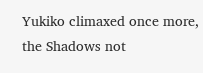Yukiko climaxed once more, the Shadows not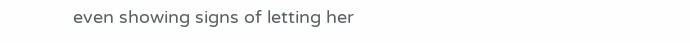even showing signs of letting her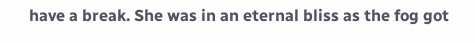have a break. She was in an eternal bliss as the fog got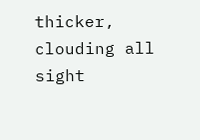thicker, clouding all sight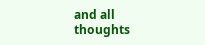and all thoughts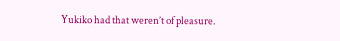Yukiko had that weren’t of pleasure.